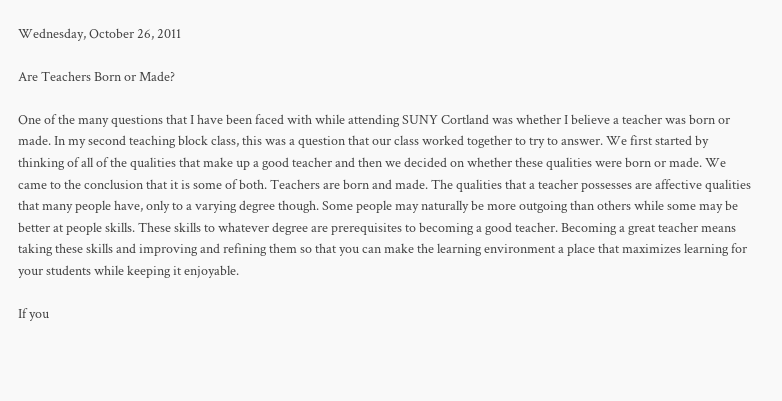Wednesday, October 26, 2011

Are Teachers Born or Made?

One of the many questions that I have been faced with while attending SUNY Cortland was whether I believe a teacher was born or made. In my second teaching block class, this was a question that our class worked together to try to answer. We first started by thinking of all of the qualities that make up a good teacher and then we decided on whether these qualities were born or made. We came to the conclusion that it is some of both. Teachers are born and made. The qualities that a teacher possesses are affective qualities that many people have, only to a varying degree though. Some people may naturally be more outgoing than others while some may be better at people skills. These skills to whatever degree are prerequisites to becoming a good teacher. Becoming a great teacher means taking these skills and improving and refining them so that you can make the learning environment a place that maximizes learning for your students while keeping it enjoyable.

If you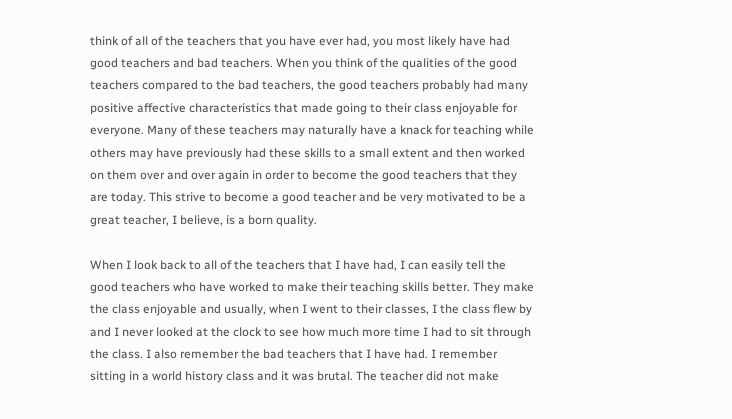think of all of the teachers that you have ever had, you most likely have had good teachers and bad teachers. When you think of the qualities of the good teachers compared to the bad teachers, the good teachers probably had many positive affective characteristics that made going to their class enjoyable for everyone. Many of these teachers may naturally have a knack for teaching while others may have previously had these skills to a small extent and then worked on them over and over again in order to become the good teachers that they are today. This strive to become a good teacher and be very motivated to be a great teacher, I believe, is a born quality.

When I look back to all of the teachers that I have had, I can easily tell the good teachers who have worked to make their teaching skills better. They make the class enjoyable and usually, when I went to their classes, I the class flew by and I never looked at the clock to see how much more time I had to sit through the class. I also remember the bad teachers that I have had. I remember sitting in a world history class and it was brutal. The teacher did not make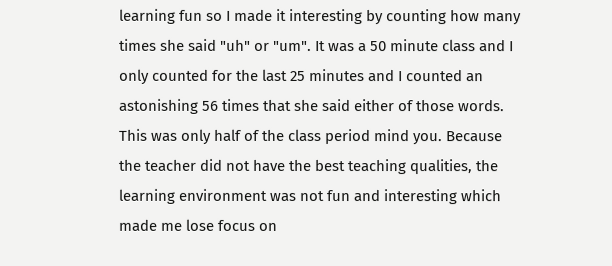learning fun so I made it interesting by counting how many times she said "uh" or "um". It was a 50 minute class and I only counted for the last 25 minutes and I counted an astonishing 56 times that she said either of those words. This was only half of the class period mind you. Because the teacher did not have the best teaching qualities, the learning environment was not fun and interesting which made me lose focus on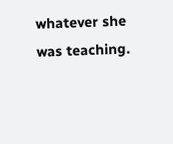whatever she was teaching.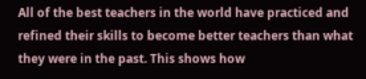All of the best teachers in the world have practiced and refined their skills to become better teachers than what they were in the past. This shows how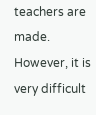teachers are made. However, it is very difficult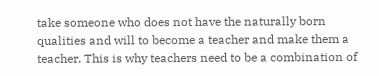take someone who does not have the naturally born qualities and will to become a teacher and make them a teacher. This is why teachers need to be a combination of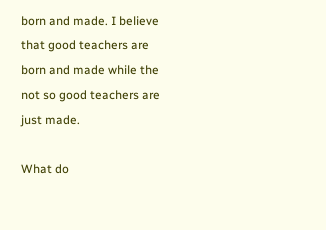born and made. I believe that good teachers are born and made while the not so good teachers are just made.

What do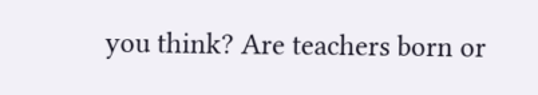you think? Are teachers born or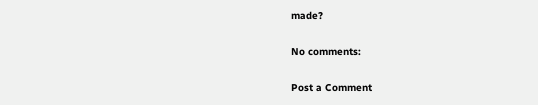made?

No comments:

Post a Comment